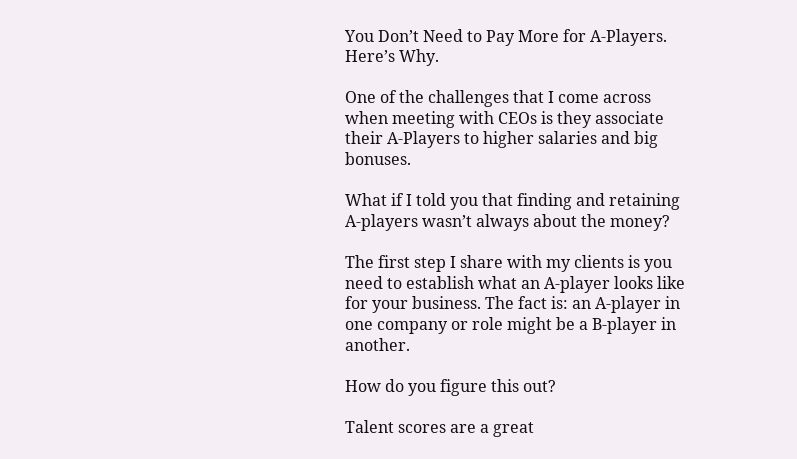You Don’t Need to Pay More for A-Players. Here’s Why.

One of the challenges that I come across when meeting with CEOs is they associate their A-Players to higher salaries and big bonuses.

What if I told you that finding and retaining A-players wasn’t always about the money?

The first step I share with my clients is you need to establish what an A-player looks like for your business. The fact is: an A-player in one company or role might be a B-player in another.

How do you figure this out?

Talent scores are a great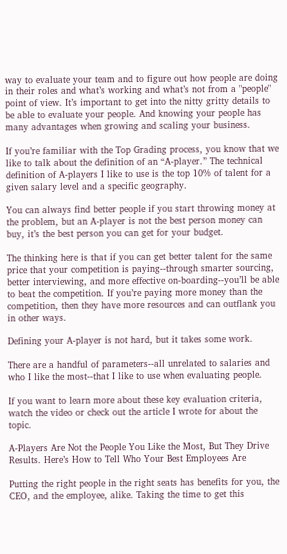way to evaluate your team and to figure out how people are doing in their roles and what’s working and what’s not from a "people" point of view. It’s important to get into the nitty gritty details to be able to evaluate your people. And knowing your people has many advantages when growing and scaling your business.

If you’re familiar with the Top Grading process, you know that we like to talk about the definition of an “A-player.” The technical definition of A-players I like to use is the top 10% of talent for a given salary level and a specific geography.

You can always find better people if you start throwing money at the problem, but an A-player is not the best person money can buy, it’s the best person you can get for your budget.

The thinking here is that if you can get better talent for the same price that your competition is paying--through smarter sourcing, better interviewing, and more effective on-boarding--you’ll be able to beat the competition. If you’re paying more money than the competition, then they have more resources and can outflank you in other ways.

Defining your A-player is not hard, but it takes some work.

There are a handful of parameters--all unrelated to salaries and who I like the most--that I like to use when evaluating people.

If you want to learn more about these key evaluation criteria, watch the video or check out the article I wrote for about the topic.

A-Players Are Not the People You Like the Most, But They Drive Results. Here’s How to Tell Who Your Best Employees Are

Putting the right people in the right seats has benefits for you, the CEO, and the employee, alike. Taking the time to get this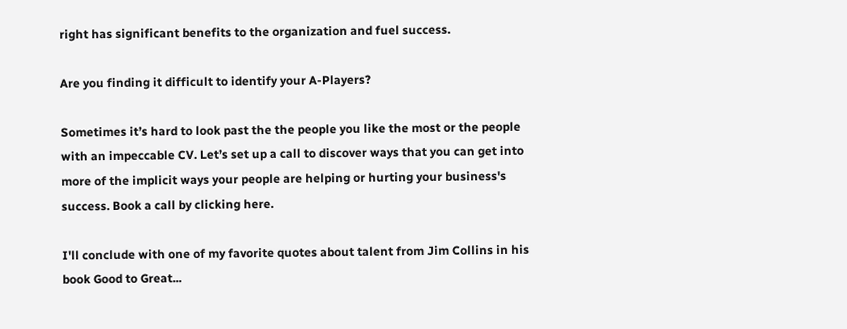right has significant benefits to the organization and fuel success.

Are you finding it difficult to identify your A-Players?

Sometimes it’s hard to look past the the people you like the most or the people with an impeccable CV. Let’s set up a call to discover ways that you can get into more of the implicit ways your people are helping or hurting your business's success. Book a call by clicking here.

I'll conclude with one of my favorite quotes about talent from Jim Collins in his book Good to Great...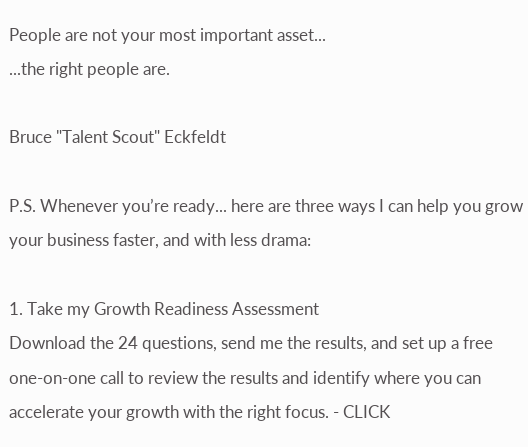People are not your most important asset...
...the right people are.

Bruce "Talent Scout" Eckfeldt

P.S. Whenever you’re ready... here are three ways I can help you grow your business faster, and with less drama:

1. Take my Growth Readiness Assessment
Download the 24 questions, send me the results, and set up a free one-on-one call to review the results and identify where you can accelerate your growth with the right focus. - CLICK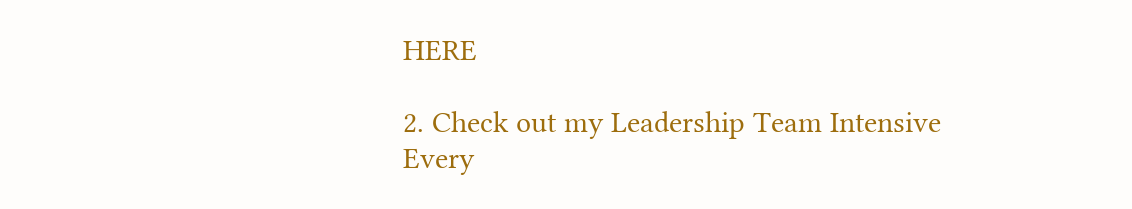HERE

2. Check out my Leadership Team Intensive
Every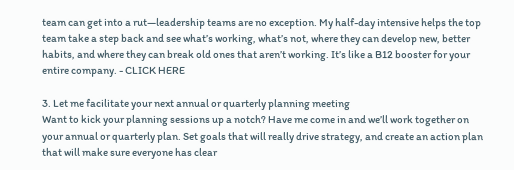team can get into a rut—leadership teams are no exception. My half-day intensive helps the top team take a step back and see what’s working, what’s not, where they can develop new, better habits, and where they can break old ones that aren’t working. It’s like a B12 booster for your entire company. - CLICK HERE

3. Let me facilitate your next annual or quarterly planning meeting
Want to kick your planning sessions up a notch? Have me come in and we’ll work together on your annual or quarterly plan. Set goals that will really drive strategy, and create an action plan that will make sure everyone has clear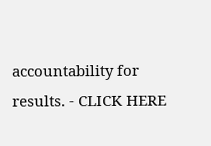accountability for results. - CLICK HERE